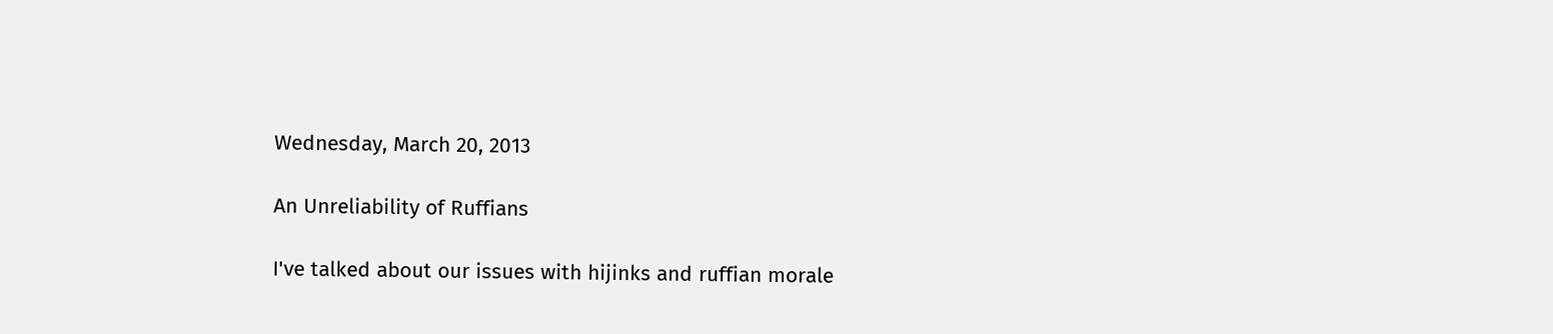Wednesday, March 20, 2013

An Unreliability of Ruffians

I've talked about our issues with hijinks and ruffian morale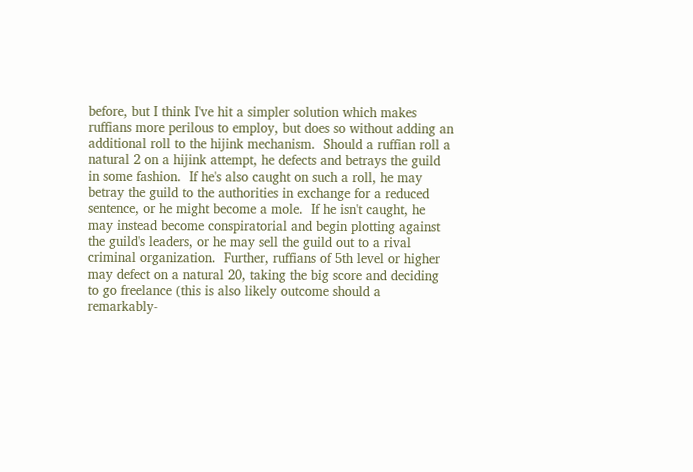before, but I think I've hit a simpler solution which makes ruffians more perilous to employ, but does so without adding an additional roll to the hijink mechanism.  Should a ruffian roll a natural 2 on a hijink attempt, he defects and betrays the guild in some fashion.  If he's also caught on such a roll, he may betray the guild to the authorities in exchange for a reduced sentence, or he might become a mole.  If he isn't caught, he may instead become conspiratorial and begin plotting against the guild's leaders, or he may sell the guild out to a rival criminal organization.  Further, ruffians of 5th level or higher may defect on a natural 20, taking the big score and deciding to go freelance (this is also likely outcome should a remarkably-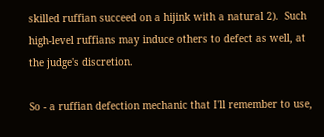skilled ruffian succeed on a hijink with a natural 2).  Such high-level ruffians may induce others to defect as well, at the judge's discretion.

So - a ruffian defection mechanic that I'll remember to use,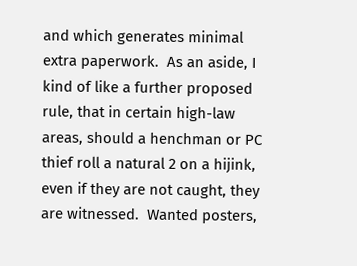and which generates minimal extra paperwork.  As an aside, I kind of like a further proposed rule, that in certain high-law areas, should a henchman or PC thief roll a natural 2 on a hijink, even if they are not caught, they are witnessed.  Wanted posters,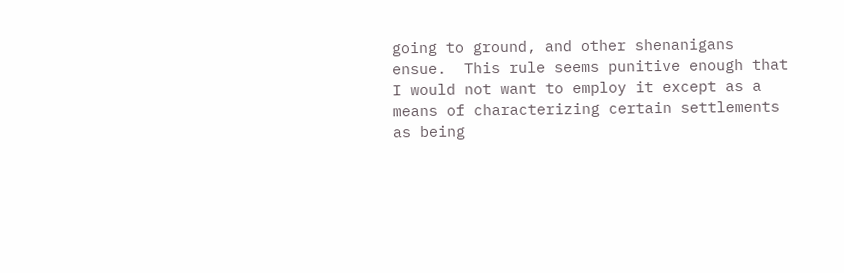going to ground, and other shenanigans ensue.  This rule seems punitive enough that I would not want to employ it except as a means of characterizing certain settlements as being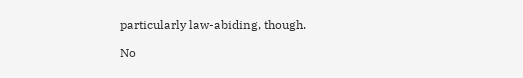particularly law-abiding, though.

No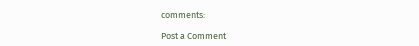comments:

Post a Comment